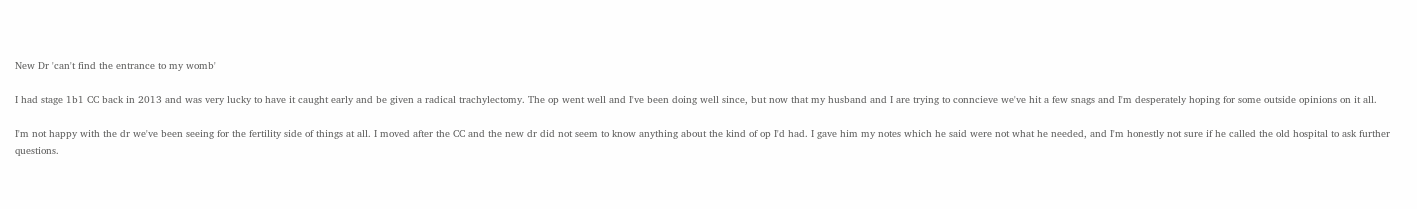New Dr 'can't find the entrance to my womb'

I had stage 1b1 CC back in 2013 and was very lucky to have it caught early and be given a radical trachylectomy. The op went well and I've been doing well since, but now that my husband and I are trying to conncieve we've hit a few snags and I'm desperately hoping for some outside opinions on it all.

I'm not happy with the dr we've been seeing for the fertility side of things at all. I moved after the CC and the new dr did not seem to know anything about the kind of op I'd had. I gave him my notes which he said were not what he needed, and I'm honestly not sure if he called the old hospital to ask further questions.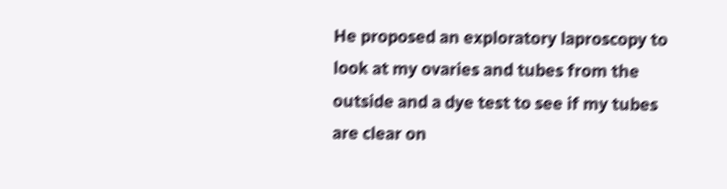He proposed an exploratory laproscopy to look at my ovaries and tubes from the outside and a dye test to see if my tubes are clear on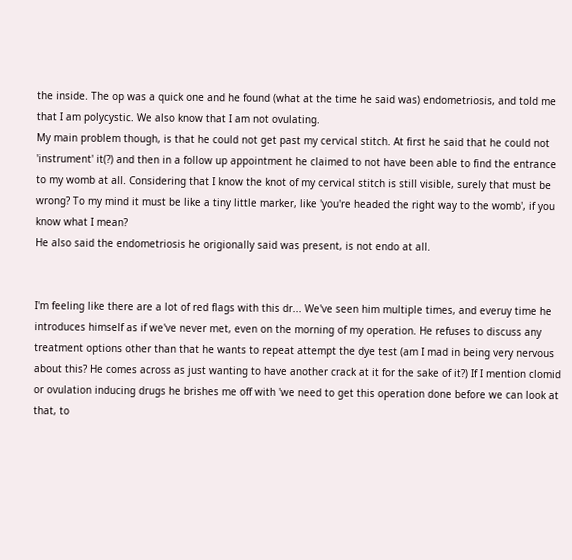the inside. The op was a quick one and he found (what at the time he said was) endometriosis, and told me that I am polycystic. We also know that I am not ovulating.
My main problem though, is that he could not get past my cervical stitch. At first he said that he could not 'instrument' it(?) and then in a follow up appointment he claimed to not have been able to find the entrance to my womb at all. Considering that I know the knot of my cervical stitch is still visible, surely that must be wrong? To my mind it must be like a tiny little marker, like 'you're headed the right way to the womb', if you know what I mean?
He also said the endometriosis he origionally said was present, is not endo at all.


I'm feeling like there are a lot of red flags with this dr... We've seen him multiple times, and everuy time he introduces himself as if we've never met, even on the morning of my operation. He refuses to discuss any treatment options other than that he wants to repeat attempt the dye test (am I mad in being very nervous about this? He comes across as just wanting to have another crack at it for the sake of it?) If I mention clomid or ovulation inducing drugs he brishes me off with 'we need to get this operation done before we can look at that, to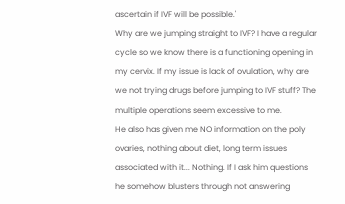ascertain if IVF will be possible.'
Why are we jumping straight to IVF? I have a regular cycle so we know there is a functioning opening in my cervix. If my issue is lack of ovulation, why are we not trying drugs before jumping to IVF stuff? The multiple operations seem excessive to me.
He also has given me NO information on the poly ovaries, nothing about diet, long term issues associated with it... Nothing. If I ask him questions he somehow blusters through not answering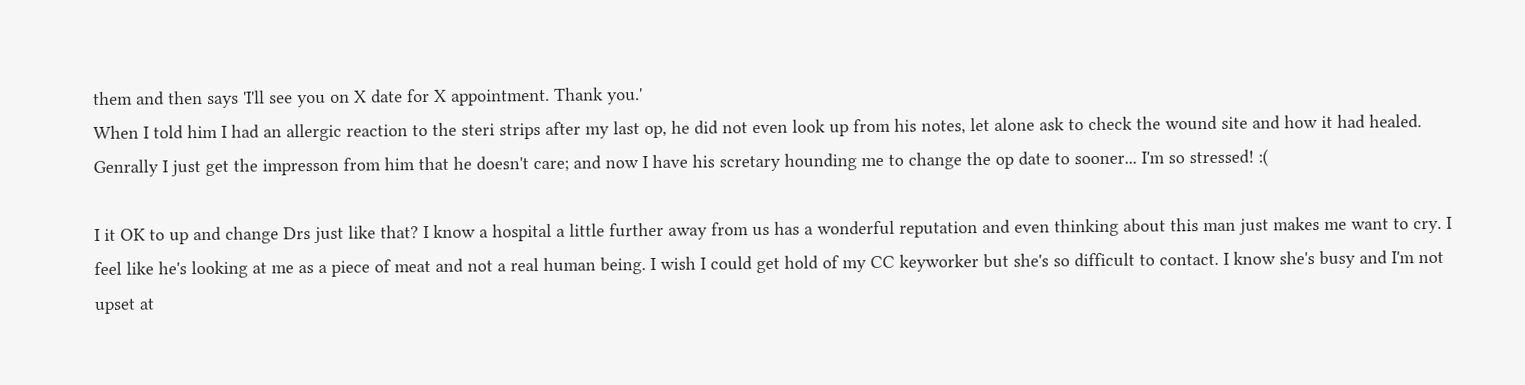them and then says 'I'll see you on X date for X appointment. Thank you.'
When I told him I had an allergic reaction to the steri strips after my last op, he did not even look up from his notes, let alone ask to check the wound site and how it had healed.
Genrally I just get the impresson from him that he doesn't care; and now I have his scretary hounding me to change the op date to sooner... I'm so stressed! :(

I it OK to up and change Drs just like that? I know a hospital a little further away from us has a wonderful reputation and even thinking about this man just makes me want to cry. I feel like he's looking at me as a piece of meat and not a real human being. I wish I could get hold of my CC keyworker but she's so difficult to contact. I know she's busy and I'm not upset at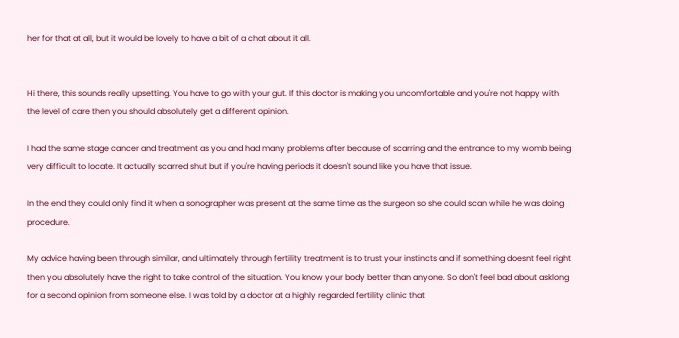her for that at all, but it would be lovely to have a bit of a chat about it all.


Hi there, this sounds really upsetting. You have to go with your gut. If this doctor is making you uncomfortable and you're not happy with the level of care then you should absolutely get a different opinion.

I had the same stage cancer and treatment as you and had many problems after because of scarring and the entrance to my womb being very difficult to locate. It actually scarred shut but if you're having periods it doesn't sound like you have that issue.

In the end they could only find it when a sonographer was present at the same time as the surgeon so she could scan while he was doing procedure.

My advice having been through similar, and ultimately through fertility treatment is to trust your instincts and if something doesnt feel right then you absolutely have the right to take control of the situation. You know your body better than anyone. So don't feel bad about asklong for a second opinion from someone else. I was told by a doctor at a highly regarded fertility clinic that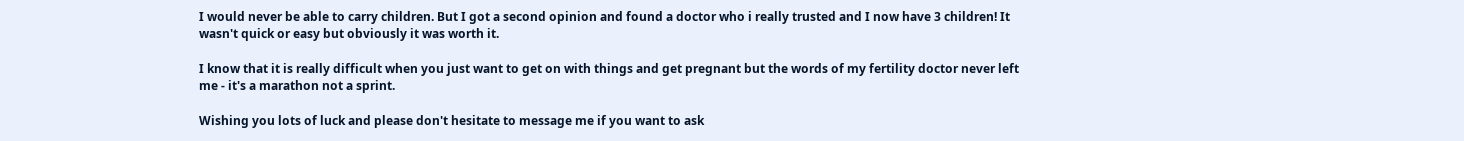I would never be able to carry children. But I got a second opinion and found a doctor who i really trusted and I now have 3 children! It wasn't quick or easy but obviously it was worth it.

I know that it is really difficult when you just want to get on with things and get pregnant but the words of my fertility doctor never left me - it's a marathon not a sprint.

Wishing you lots of luck and please don't hesitate to message me if you want to ask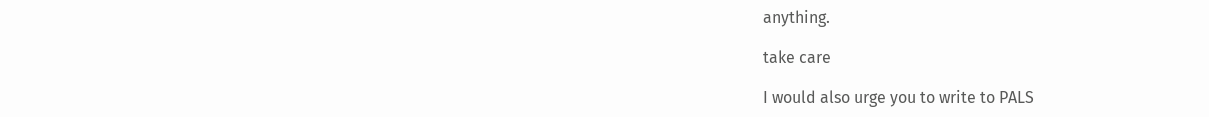anything.

take care

I would also urge you to write to PALS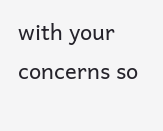with your concerns so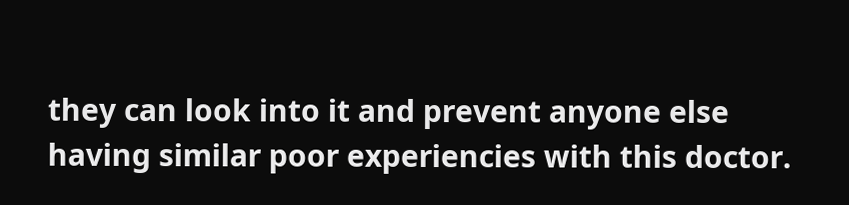they can look into it and prevent anyone else having similar poor experiencies with this doctor.